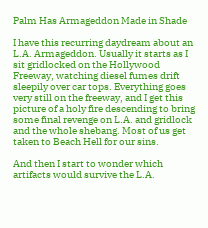Palm Has Armageddon Made in Shade

I have this recurring daydream about an L.A. Armageddon. Usually it starts as I sit gridlocked on the Hollywood Freeway, watching diesel fumes drift sleepily over car tops. Everything goes very still on the freeway, and I get this picture of a holy fire descending to bring some final revenge on L.A. and gridlock and the whole shebang. Most of us get taken to Beach Hell for our sins.

And then I start to wonder which artifacts would survive the L.A.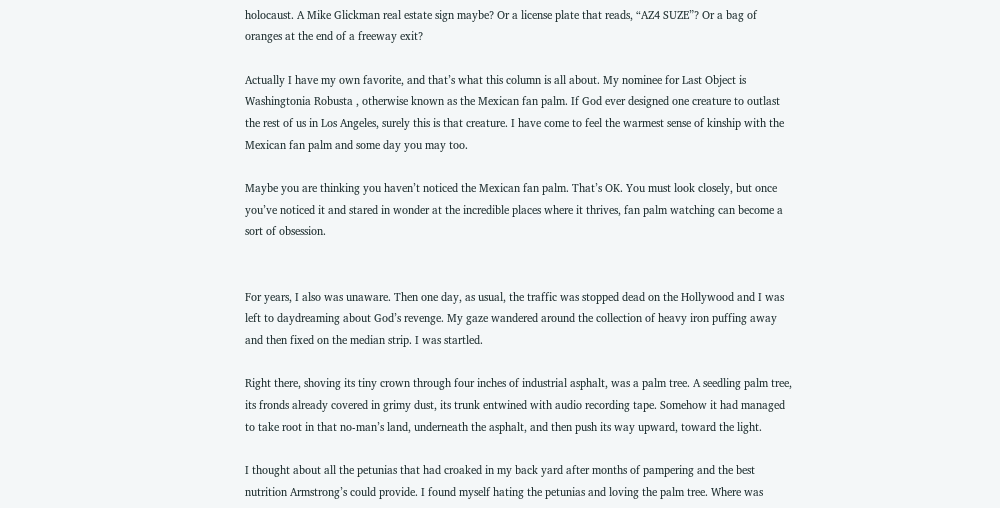holocaust. A Mike Glickman real estate sign maybe? Or a license plate that reads, “AZ4 SUZE”? Or a bag of oranges at the end of a freeway exit?

Actually I have my own favorite, and that’s what this column is all about. My nominee for Last Object is Washingtonia Robusta , otherwise known as the Mexican fan palm. If God ever designed one creature to outlast the rest of us in Los Angeles, surely this is that creature. I have come to feel the warmest sense of kinship with the Mexican fan palm and some day you may too.

Maybe you are thinking you haven’t noticed the Mexican fan palm. That’s OK. You must look closely, but once you’ve noticed it and stared in wonder at the incredible places where it thrives, fan palm watching can become a sort of obsession.


For years, I also was unaware. Then one day, as usual, the traffic was stopped dead on the Hollywood and I was left to daydreaming about God’s revenge. My gaze wandered around the collection of heavy iron puffing away and then fixed on the median strip. I was startled.

Right there, shoving its tiny crown through four inches of industrial asphalt, was a palm tree. A seedling palm tree, its fronds already covered in grimy dust, its trunk entwined with audio recording tape. Somehow it had managed to take root in that no-man’s land, underneath the asphalt, and then push its way upward, toward the light.

I thought about all the petunias that had croaked in my back yard after months of pampering and the best nutrition Armstrong’s could provide. I found myself hating the petunias and loving the palm tree. Where was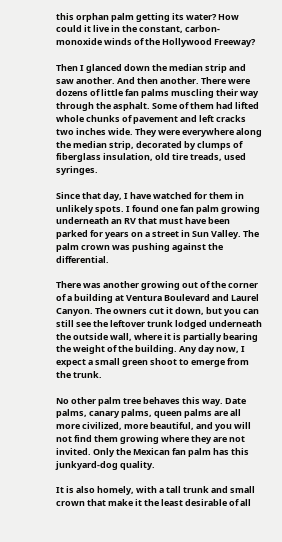this orphan palm getting its water? How could it live in the constant, carbon-monoxide winds of the Hollywood Freeway?

Then I glanced down the median strip and saw another. And then another. There were dozens of little fan palms muscling their way through the asphalt. Some of them had lifted whole chunks of pavement and left cracks two inches wide. They were everywhere along the median strip, decorated by clumps of fiberglass insulation, old tire treads, used syringes.

Since that day, I have watched for them in unlikely spots. I found one fan palm growing underneath an RV that must have been parked for years on a street in Sun Valley. The palm crown was pushing against the differential.

There was another growing out of the corner of a building at Ventura Boulevard and Laurel Canyon. The owners cut it down, but you can still see the leftover trunk lodged underneath the outside wall, where it is partially bearing the weight of the building. Any day now, I expect a small green shoot to emerge from the trunk.

No other palm tree behaves this way. Date palms, canary palms, queen palms are all more civilized, more beautiful, and you will not find them growing where they are not invited. Only the Mexican fan palm has this junkyard-dog quality.

It is also homely, with a tall trunk and small crown that make it the least desirable of all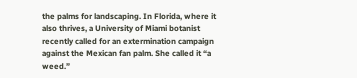the palms for landscaping. In Florida, where it also thrives, a University of Miami botanist recently called for an extermination campaign against the Mexican fan palm. She called it “a weed.”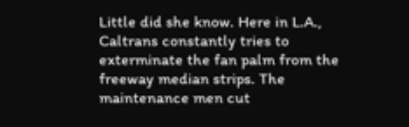Little did she know. Here in L.A., Caltrans constantly tries to exterminate the fan palm from the freeway median strips. The maintenance men cut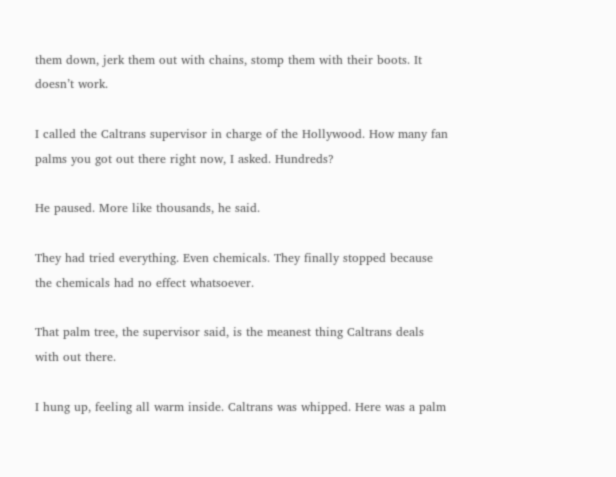them down, jerk them out with chains, stomp them with their boots. It doesn’t work.

I called the Caltrans supervisor in charge of the Hollywood. How many fan palms you got out there right now, I asked. Hundreds?

He paused. More like thousands, he said.

They had tried everything. Even chemicals. They finally stopped because the chemicals had no effect whatsoever.

That palm tree, the supervisor said, is the meanest thing Caltrans deals with out there.

I hung up, feeling all warm inside. Caltrans was whipped. Here was a palm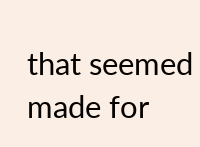that seemed made for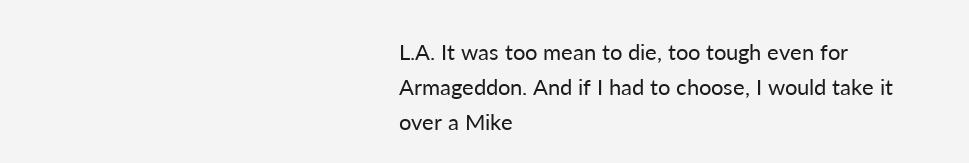L.A. It was too mean to die, too tough even for Armageddon. And if I had to choose, I would take it over a Mike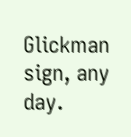Glickman sign, any day.